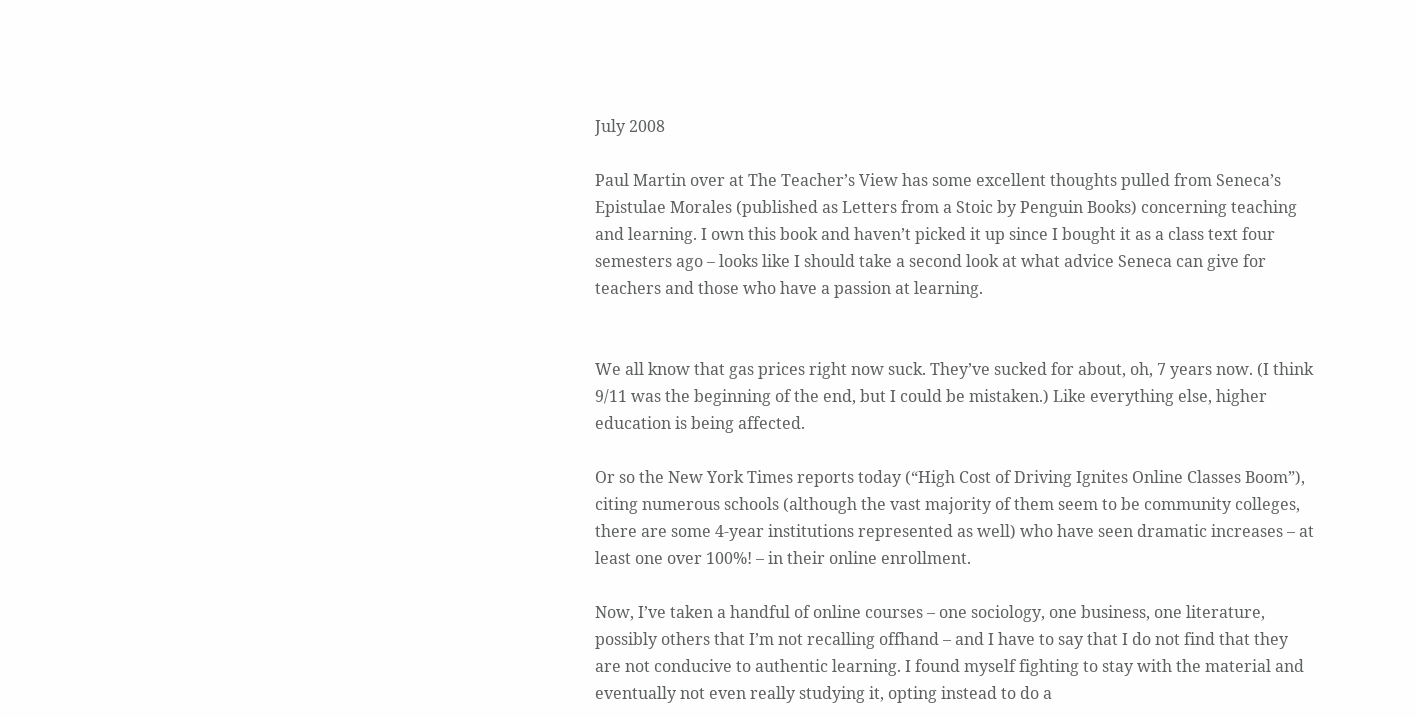July 2008

Paul Martin over at The Teacher’s View has some excellent thoughts pulled from Seneca’s Epistulae Morales (published as Letters from a Stoic by Penguin Books) concerning teaching and learning. I own this book and haven’t picked it up since I bought it as a class text four semesters ago – looks like I should take a second look at what advice Seneca can give for teachers and those who have a passion at learning.


We all know that gas prices right now suck. They’ve sucked for about, oh, 7 years now. (I think 9/11 was the beginning of the end, but I could be mistaken.) Like everything else, higher education is being affected.

Or so the New York Times reports today (“High Cost of Driving Ignites Online Classes Boom”), citing numerous schools (although the vast majority of them seem to be community colleges, there are some 4-year institutions represented as well) who have seen dramatic increases – at least one over 100%! – in their online enrollment.

Now, I’ve taken a handful of online courses – one sociology, one business, one literature, possibly others that I’m not recalling offhand – and I have to say that I do not find that they are not conducive to authentic learning. I found myself fighting to stay with the material and eventually not even really studying it, opting instead to do a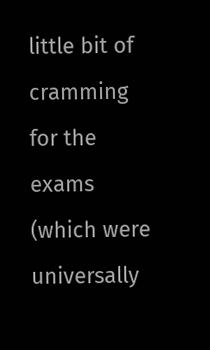little bit of cramming for the exams (which were universally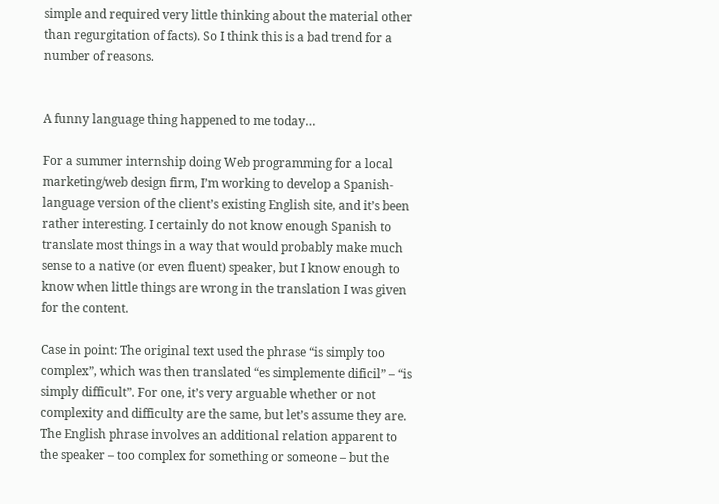simple and required very little thinking about the material other than regurgitation of facts). So I think this is a bad trend for a number of reasons.


A funny language thing happened to me today…

For a summer internship doing Web programming for a local marketing/web design firm, I’m working to develop a Spanish-language version of the client’s existing English site, and it’s been rather interesting. I certainly do not know enough Spanish to translate most things in a way that would probably make much sense to a native (or even fluent) speaker, but I know enough to know when little things are wrong in the translation I was given for the content.

Case in point: The original text used the phrase “is simply too complex”, which was then translated “es simplemente dificil” – “is simply difficult”. For one, it’s very arguable whether or not complexity and difficulty are the same, but let’s assume they are. The English phrase involves an additional relation apparent to the speaker – too complex for something or someone – but the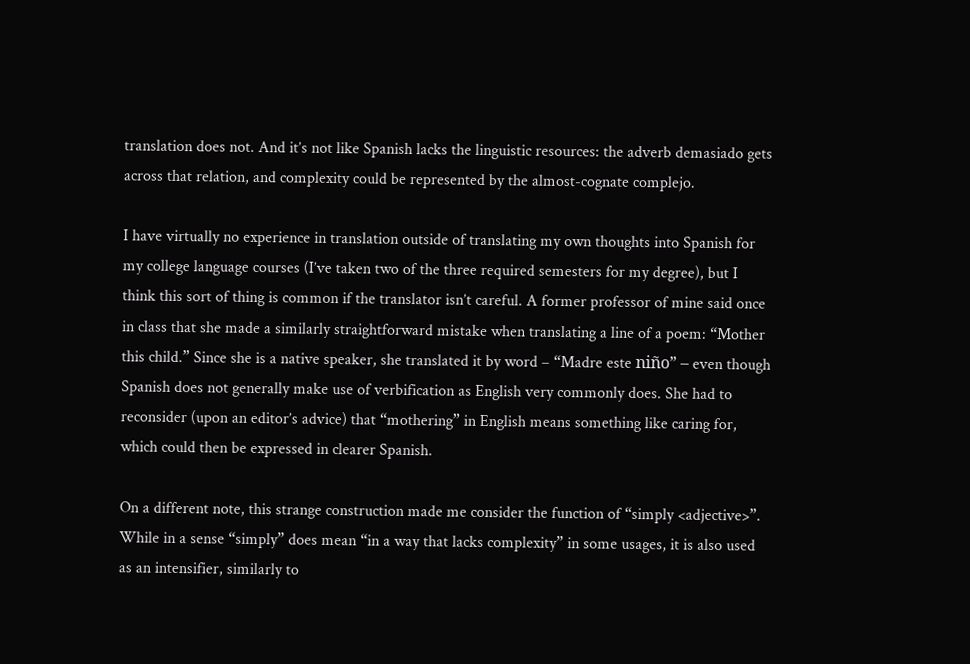translation does not. And it’s not like Spanish lacks the linguistic resources: the adverb demasiado gets across that relation, and complexity could be represented by the almost-cognate complejo.

I have virtually no experience in translation outside of translating my own thoughts into Spanish for my college language courses (I’ve taken two of the three required semesters for my degree), but I think this sort of thing is common if the translator isn’t careful. A former professor of mine said once in class that she made a similarly straightforward mistake when translating a line of a poem: “Mother this child.” Since she is a native speaker, she translated it by word – “Madre este niño” – even though Spanish does not generally make use of verbification as English very commonly does. She had to reconsider (upon an editor’s advice) that “mothering” in English means something like caring for, which could then be expressed in clearer Spanish.

On a different note, this strange construction made me consider the function of “simply <adjective>”. While in a sense “simply” does mean “in a way that lacks complexity” in some usages, it is also used as an intensifier, similarly to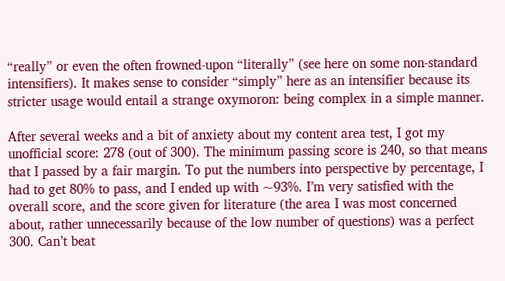“really” or even the often frowned-upon “literally” (see here on some non-standard intensifiers). It makes sense to consider “simply” here as an intensifier because its stricter usage would entail a strange oxymoron: being complex in a simple manner.

After several weeks and a bit of anxiety about my content area test, I got my unofficial score: 278 (out of 300). The minimum passing score is 240, so that means that I passed by a fair margin. To put the numbers into perspective by percentage, I had to get 80% to pass, and I ended up with ~93%. I’m very satisfied with the overall score, and the score given for literature (the area I was most concerned about, rather unnecessarily because of the low number of questions) was a perfect 300. Can’t beat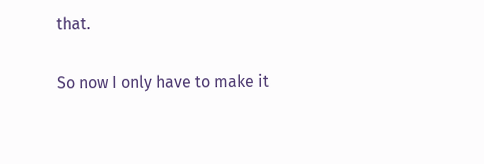that.

So now I only have to make it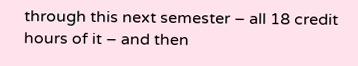through this next semester – all 18 credit hours of it – and then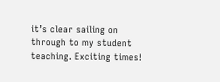it’s clear sailing on through to my student teaching. Exciting times!